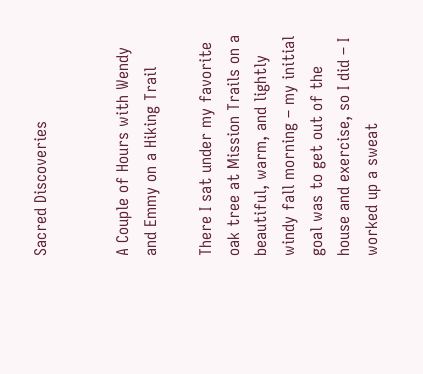Sacred Discoveries


A Couple of Hours with Wendy and Emmy on a Hiking Trail

There I sat under my favorite oak tree at Mission Trails on a beautiful, warm, and lightly windy fall morning – my initial goal was to get out of the house and exercise, so I did – I worked up a sweat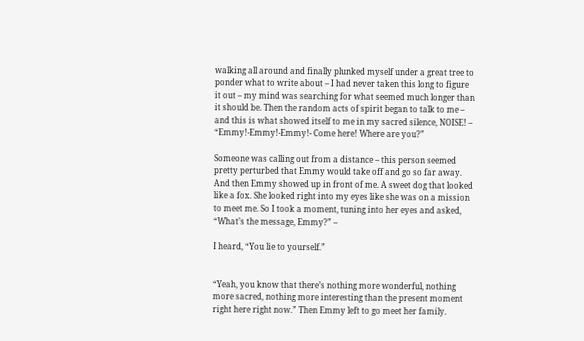walking all around and finally plunked myself under a great tree to ponder what to write about – I had never taken this long to figure it out – my mind was searching for what seemed much longer than it should be. Then the random acts of spirit began to talk to me – and this is what showed itself to me in my sacred silence, NOISE! – “Emmy!-Emmy!-Emmy!- Come here! Where are you?”

Someone was calling out from a distance – this person seemed pretty perturbed that Emmy would take off and go so far away. And then Emmy showed up in front of me. A sweet dog that looked like a fox. She looked right into my eyes like she was on a mission to meet me. So I took a moment, tuning into her eyes and asked, “What’s the message, Emmy?” –

I heard, “You lie to yourself.”


“Yeah, you know that there’s nothing more wonderful, nothing more sacred, nothing more interesting than the present moment right here right now.” Then Emmy left to go meet her family.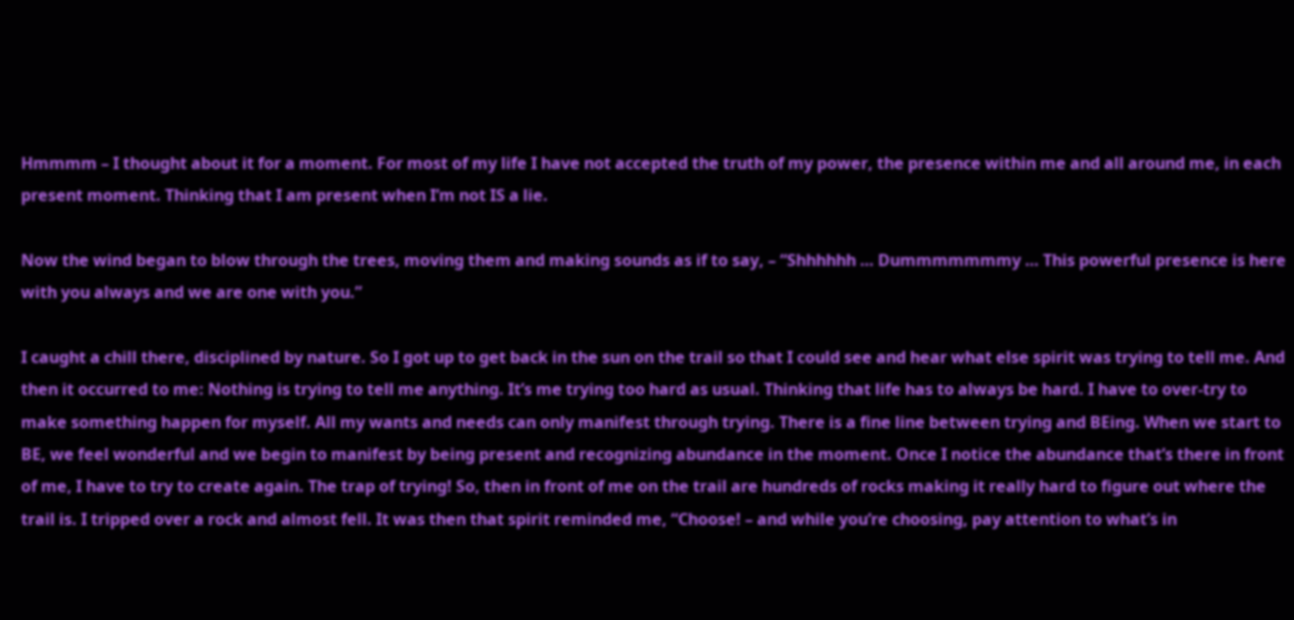Hmmmm – I thought about it for a moment. For most of my life I have not accepted the truth of my power, the presence within me and all around me, in each present moment. Thinking that I am present when I’m not IS a lie.

Now the wind began to blow through the trees, moving them and making sounds as if to say, – “Shhhhhh … Dummmmmmmy … This powerful presence is here with you always and we are one with you.”

I caught a chill there, disciplined by nature. So I got up to get back in the sun on the trail so that I could see and hear what else spirit was trying to tell me. And then it occurred to me: Nothing is trying to tell me anything. It’s me trying too hard as usual. Thinking that life has to always be hard. I have to over-try to make something happen for myself. All my wants and needs can only manifest through trying. There is a fine line between trying and BEing. When we start to BE, we feel wonderful and we begin to manifest by being present and recognizing abundance in the moment. Once I notice the abundance that’s there in front of me, I have to try to create again. The trap of trying! So, then in front of me on the trail are hundreds of rocks making it really hard to figure out where the trail is. I tripped over a rock and almost fell. It was then that spirit reminded me, “Choose! – and while you’re choosing, pay attention to what’s in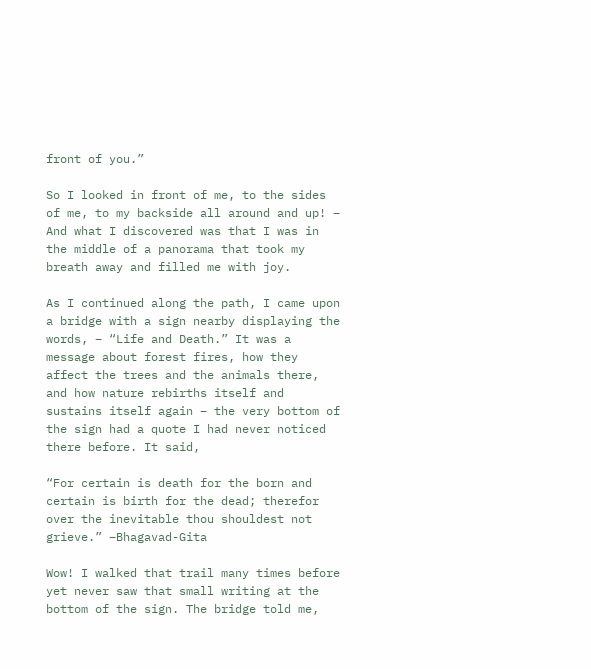front of you.”

So I looked in front of me, to the sides of me, to my backside all around and up! – And what I discovered was that I was in the middle of a panorama that took my breath away and filled me with joy.

As I continued along the path, I came upon a bridge with a sign nearby displaying the words, – “Life and Death.” It was a message about forest fires, how they affect the trees and the animals there, and how nature rebirths itself and sustains itself again – the very bottom of the sign had a quote I had never noticed there before. It said,

“For certain is death for the born and certain is birth for the dead; therefor over the inevitable thou shouldest not grieve.” –Bhagavad-Gita

Wow! I walked that trail many times before yet never saw that small writing at the bottom of the sign. The bridge told me,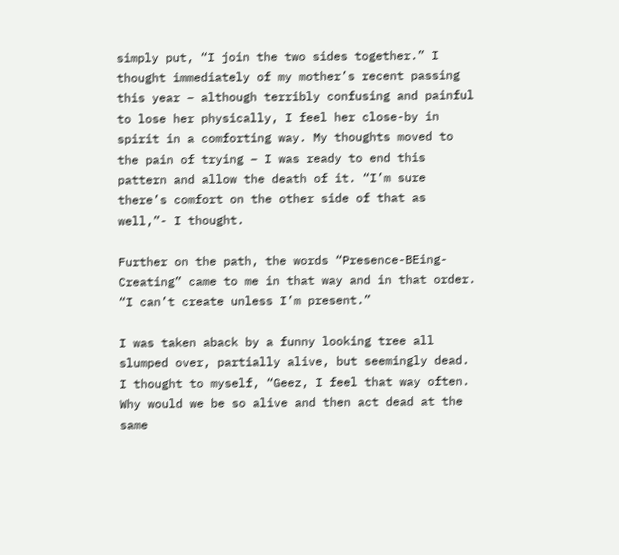simply put, “I join the two sides together.” I thought immediately of my mother’s recent passing this year – although terribly confusing and painful to lose her physically, I feel her close-by in spirit in a comforting way. My thoughts moved to the pain of trying – I was ready to end this pattern and allow the death of it. “I’m sure there’s comfort on the other side of that as well,”- I thought.

Further on the path, the words “Presence-BEing-Creating” came to me in that way and in that order. “I can’t create unless I’m present.”

I was taken aback by a funny looking tree all slumped over, partially alive, but seemingly dead. I thought to myself, “Geez, I feel that way often. Why would we be so alive and then act dead at the same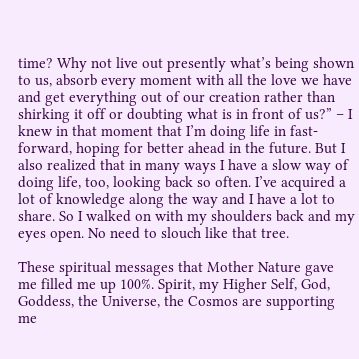time? Why not live out presently what’s being shown to us, absorb every moment with all the love we have and get everything out of our creation rather than shirking it off or doubting what is in front of us?” – I knew in that moment that I’m doing life in fast-forward, hoping for better ahead in the future. But I also realized that in many ways I have a slow way of doing life, too, looking back so often. I’ve acquired a lot of knowledge along the way and I have a lot to share. So I walked on with my shoulders back and my eyes open. No need to slouch like that tree.

These spiritual messages that Mother Nature gave me filled me up 100%. Spirit, my Higher Self, God, Goddess, the Universe, the Cosmos are supporting me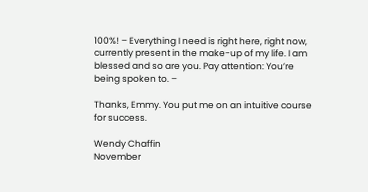100%! – Everything I need is right here, right now, currently present in the make-up of my life. I am blessed and so are you. Pay attention: You’re being spoken to. –

Thanks, Emmy. You put me on an intuitive course for success.

Wendy Chaffin
November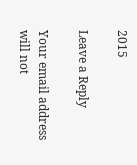2015

Leave a Reply

Your email address will not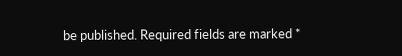be published. Required fields are marked *